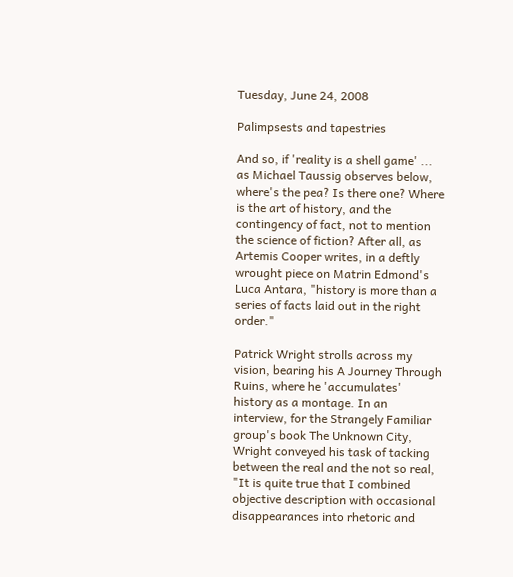Tuesday, June 24, 2008

Palimpsests and tapestries

And so, if 'reality is a shell game' ... as Michael Taussig observes below, where's the pea? Is there one? Where is the art of history, and the contingency of fact, not to mention the science of fiction? After all, as Artemis Cooper writes, in a deftly wrought piece on Matrin Edmond's Luca Antara, "history is more than a series of facts laid out in the right order."

Patrick Wright strolls across my vision, bearing his A Journey Through Ruins, where he 'accumulates' history as a montage. In an interview, for the Strangely Familiar group's book The Unknown City, Wright conveyed his task of tacking between the real and the not so real, "It is quite true that I combined objective description with occasional disappearances into rhetoric and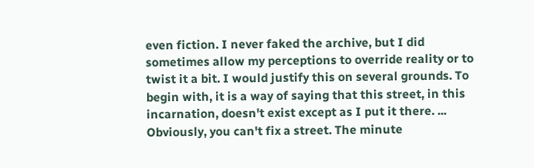even fiction. I never faked the archive, but I did sometimes allow my perceptions to override reality or to twist it a bit. I would justify this on several grounds. To begin with, it is a way of saying that this street, in this incarnation, doesn't exist except as I put it there. ... Obviously, you can't fix a street. The minute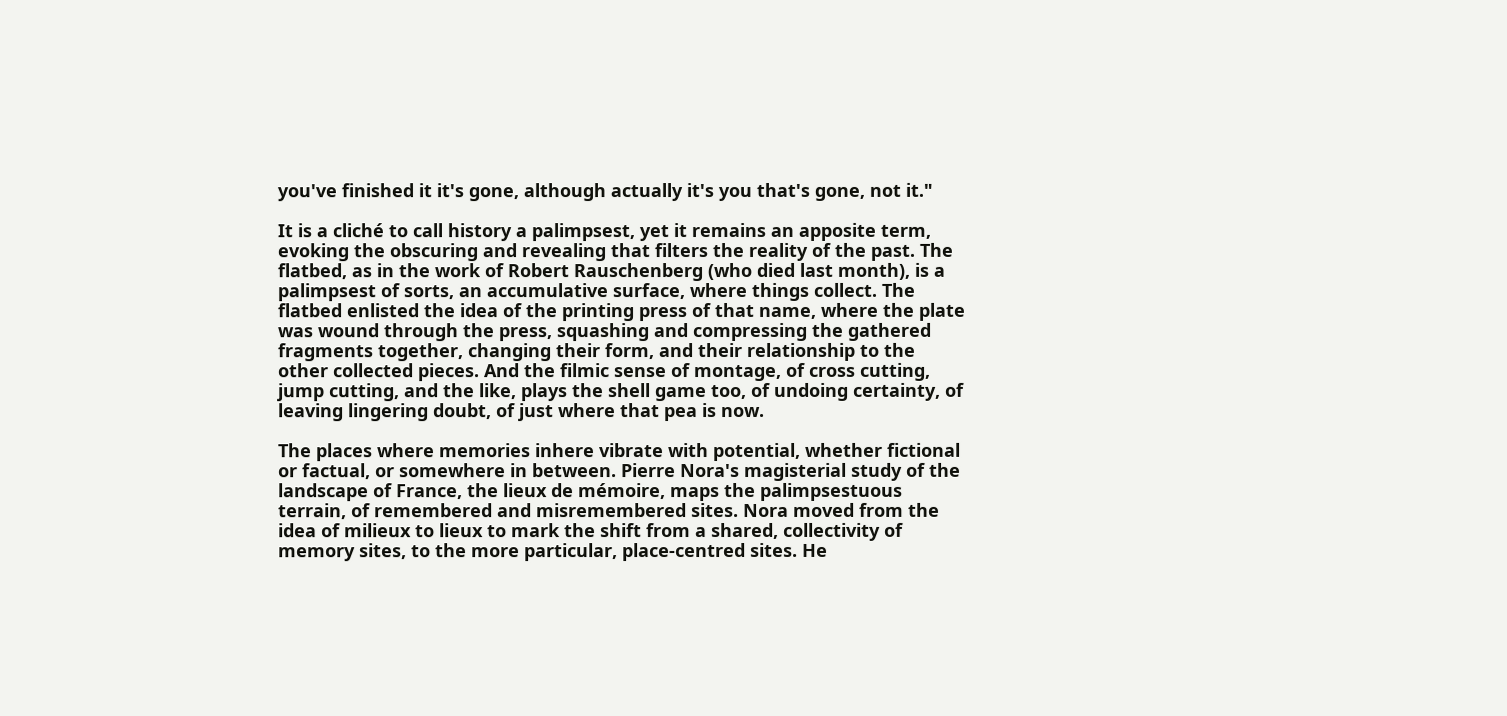you've finished it it's gone, although actually it's you that's gone, not it."

It is a cliché to call history a palimpsest, yet it remains an apposite term, evoking the obscuring and revealing that filters the reality of the past. The flatbed, as in the work of Robert Rauschenberg (who died last month), is a palimpsest of sorts, an accumulative surface, where things collect. The flatbed enlisted the idea of the printing press of that name, where the plate was wound through the press, squashing and compressing the gathered fragments together, changing their form, and their relationship to the other collected pieces. And the filmic sense of montage, of cross cutting, jump cutting, and the like, plays the shell game too, of undoing certainty, of leaving lingering doubt, of just where that pea is now.

The places where memories inhere vibrate with potential, whether fictional or factual, or somewhere in between. Pierre Nora's magisterial study of the landscape of France, the lieux de mémoire, maps the palimpsestuous terrain, of remembered and misremembered sites. Nora moved from the idea of milieux to lieux to mark the shift from a shared, collectivity of memory sites, to the more particular, place-centred sites. He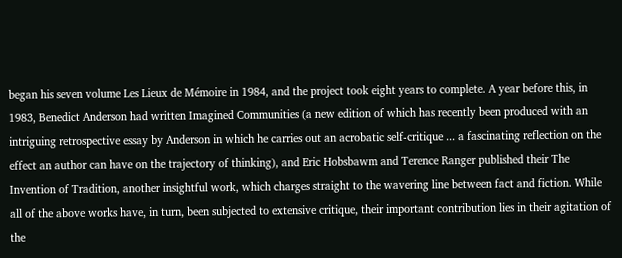began his seven volume Les Lieux de Mémoire in 1984, and the project took eight years to complete. A year before this, in 1983, Benedict Anderson had written Imagined Communities (a new edition of which has recently been produced with an intriguing retrospective essay by Anderson in which he carries out an acrobatic self-critique ... a fascinating reflection on the effect an author can have on the trajectory of thinking), and Eric Hobsbawm and Terence Ranger published their The Invention of Tradition, another insightful work, which charges straight to the wavering line between fact and fiction. While all of the above works have, in turn, been subjected to extensive critique, their important contribution lies in their agitation of the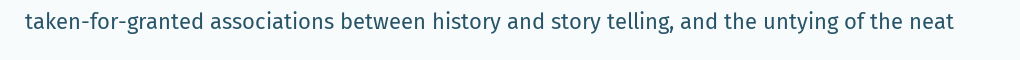taken-for-granted associations between history and story telling, and the untying of the neat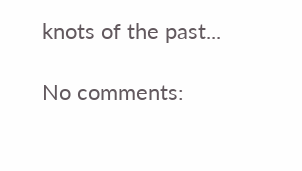knots of the past...

No comments: